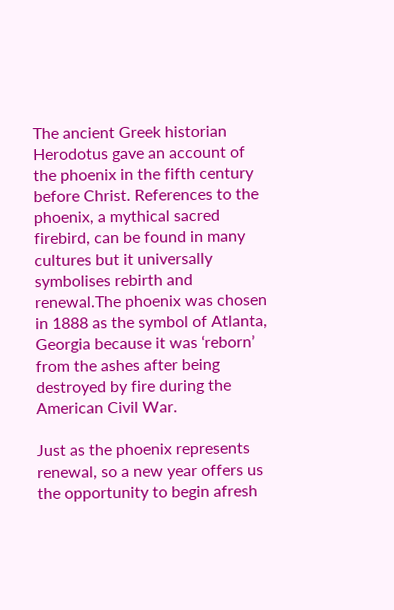The ancient Greek historian Herodotus gave an account of the phoenix in the fifth century before Christ. References to the phoenix, a mythical sacred firebird, can be found in many cultures but it universally symbolises rebirth and renewal.The phoenix was chosen in 1888 as the symbol of Atlanta, Georgia because it was ‘reborn’ from the ashes after being destroyed by fire during the American Civil War.

Just as the phoenix represents renewal, so a new year offers us the opportunity to begin afresh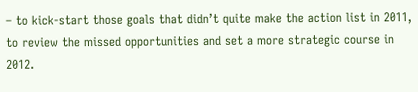– to kick-start those goals that didn’t quite make the action list in 2011, to review the missed opportunities and set a more strategic course in 2012.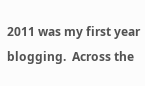2011 was my first year blogging.  Across the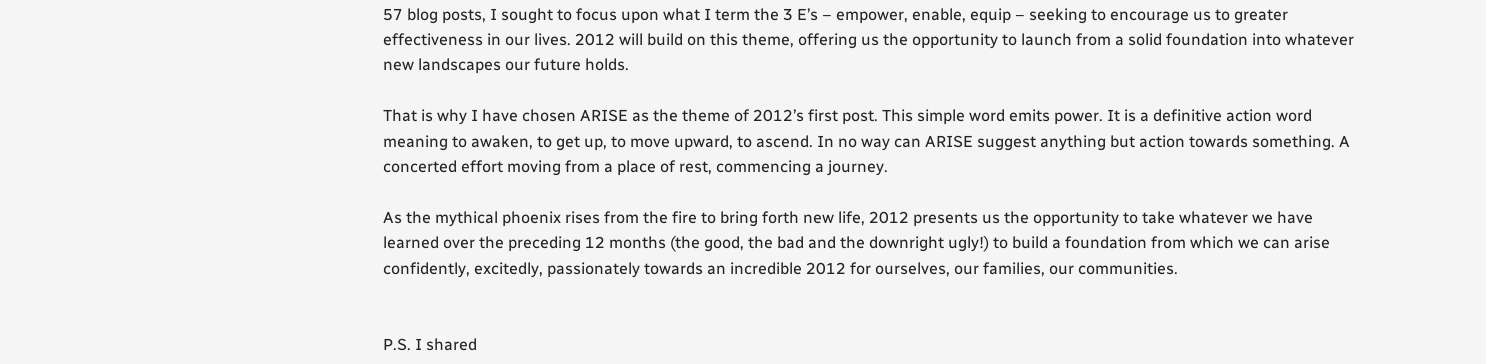57 blog posts, I sought to focus upon what I term the 3 E’s – empower, enable, equip – seeking to encourage us to greater effectiveness in our lives. 2012 will build on this theme, offering us the opportunity to launch from a solid foundation into whatever new landscapes our future holds.

That is why I have chosen ARISE as the theme of 2012’s first post. This simple word emits power. It is a definitive action word meaning to awaken, to get up, to move upward, to ascend. In no way can ARISE suggest anything but action towards something. A concerted effort moving from a place of rest, commencing a journey.

As the mythical phoenix rises from the fire to bring forth new life, 2012 presents us the opportunity to take whatever we have learned over the preceding 12 months (the good, the bad and the downright ugly!) to build a foundation from which we can arise confidently, excitedly, passionately towards an incredible 2012 for ourselves, our families, our communities.


P.S. I shared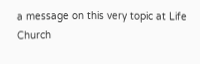a message on this very topic at Life Church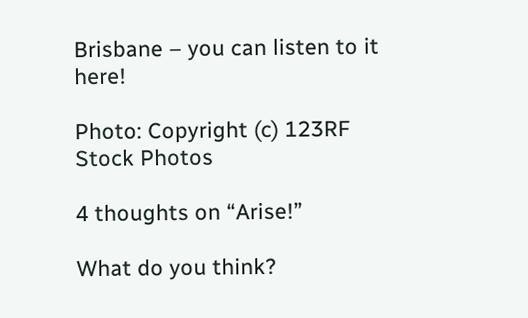Brisbane – you can listen to it here!

Photo: Copyright (c) 123RF Stock Photos

4 thoughts on “Arise!”

What do you think?